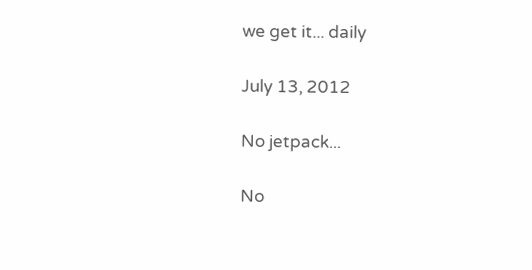we get it... daily

July 13, 2012

No jetpack...

No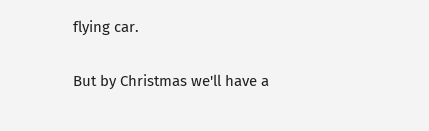flying car.

But by Christmas we'll have a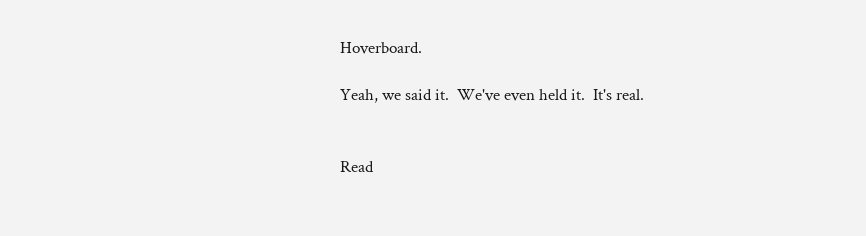Hoverboard.

Yeah, we said it.  We've even held it.  It's real.


Read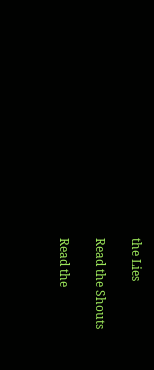the Lies

Read the Shouts

Read the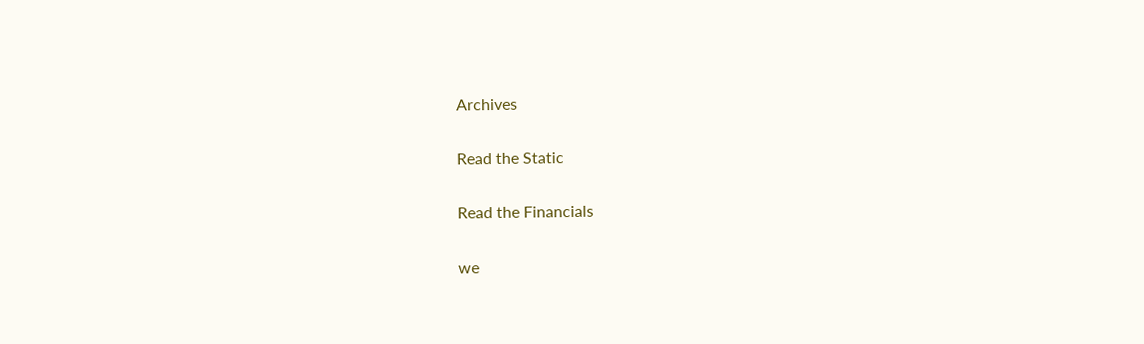Archives

Read the Static

Read the Financials

we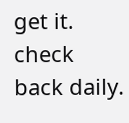get it.  check back daily.